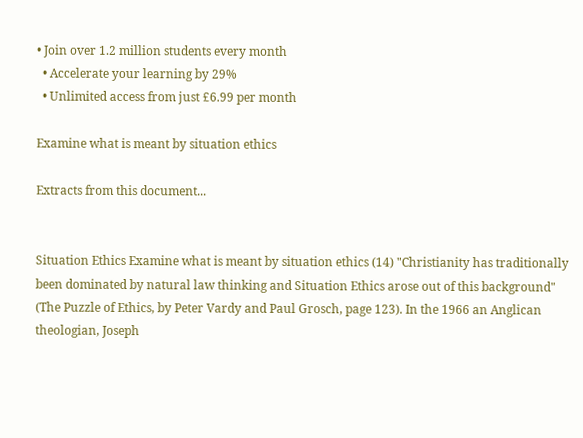• Join over 1.2 million students every month
  • Accelerate your learning by 29%
  • Unlimited access from just £6.99 per month

Examine what is meant by situation ethics

Extracts from this document...


Situation Ethics Examine what is meant by situation ethics (14) "Christianity has traditionally been dominated by natural law thinking and Situation Ethics arose out of this background" (The Puzzle of Ethics, by Peter Vardy and Paul Grosch, page 123). In the 1966 an Anglican theologian, Joseph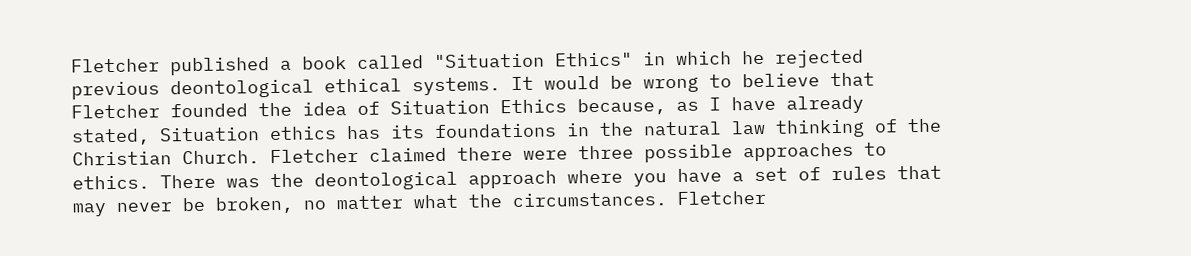Fletcher published a book called "Situation Ethics" in which he rejected previous deontological ethical systems. It would be wrong to believe that Fletcher founded the idea of Situation Ethics because, as I have already stated, Situation ethics has its foundations in the natural law thinking of the Christian Church. Fletcher claimed there were three possible approaches to ethics. There was the deontological approach where you have a set of rules that may never be broken, no matter what the circumstances. Fletcher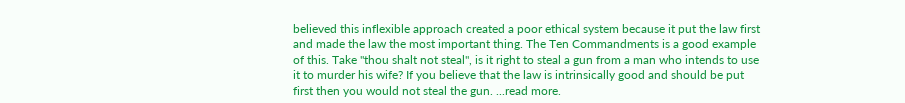believed this inflexible approach created a poor ethical system because it put the law first and made the law the most important thing. The Ten Commandments is a good example of this. Take "thou shalt not steal", is it right to steal a gun from a man who intends to use it to murder his wife? If you believe that the law is intrinsically good and should be put first then you would not steal the gun. ...read more.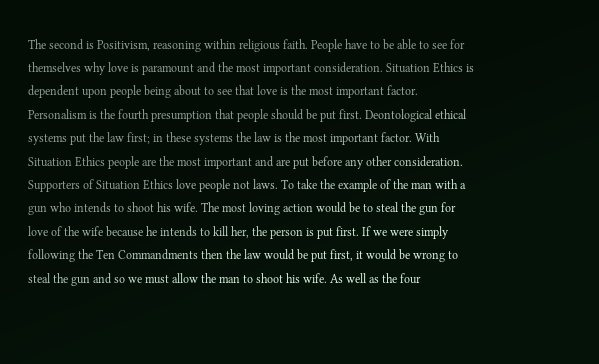The second is Positivism, reasoning within religious faith. People have to be able to see for themselves why love is paramount and the most important consideration. Situation Ethics is dependent upon people being about to see that love is the most important factor. Personalism is the fourth presumption that people should be put first. Deontological ethical systems put the law first; in these systems the law is the most important factor. With Situation Ethics people are the most important and are put before any other consideration. Supporters of Situation Ethics love people not laws. To take the example of the man with a gun who intends to shoot his wife. The most loving action would be to steal the gun for love of the wife because he intends to kill her, the person is put first. If we were simply following the Ten Commandments then the law would be put first, it would be wrong to steal the gun and so we must allow the man to shoot his wife. As well as the four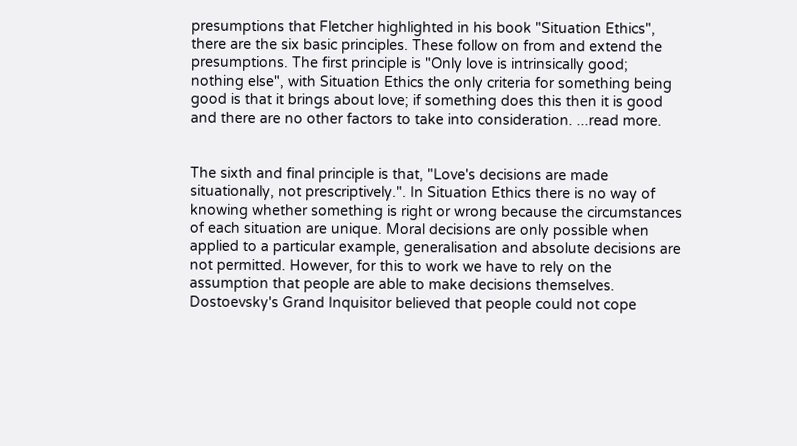presumptions that Fletcher highlighted in his book "Situation Ethics", there are the six basic principles. These follow on from and extend the presumptions. The first principle is "Only love is intrinsically good; nothing else", with Situation Ethics the only criteria for something being good is that it brings about love; if something does this then it is good and there are no other factors to take into consideration. ...read more.


The sixth and final principle is that, "Love's decisions are made situationally, not prescriptively.". In Situation Ethics there is no way of knowing whether something is right or wrong because the circumstances of each situation are unique. Moral decisions are only possible when applied to a particular example, generalisation and absolute decisions are not permitted. However, for this to work we have to rely on the assumption that people are able to make decisions themselves. Dostoevsky's Grand Inquisitor believed that people could not cope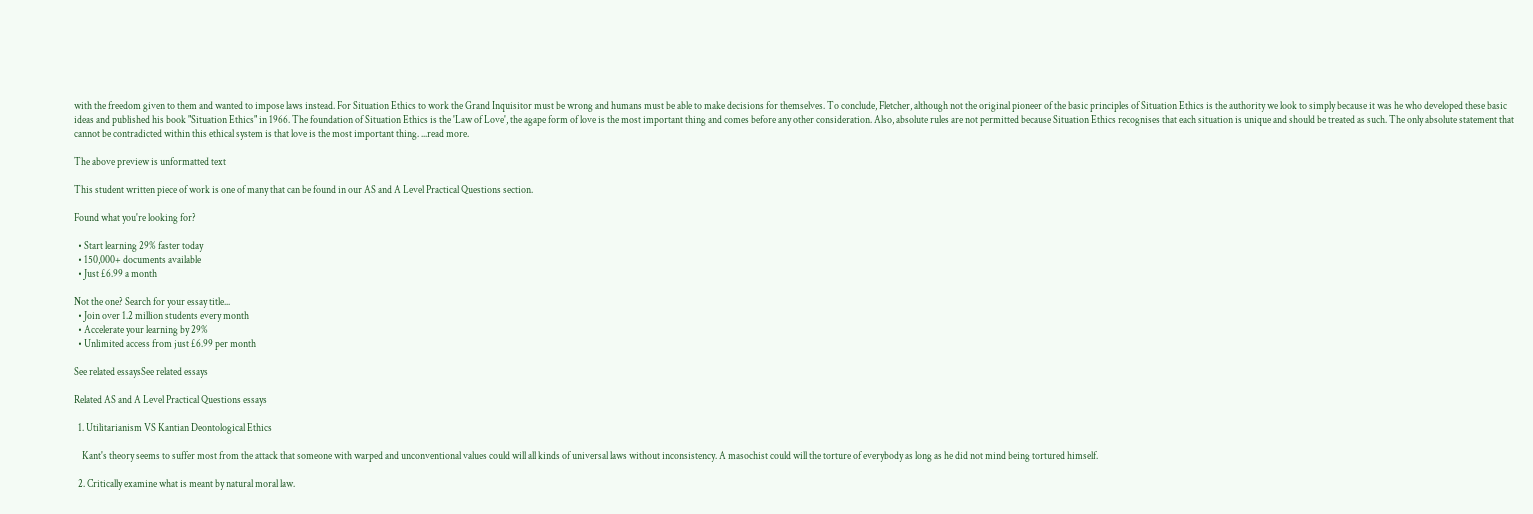with the freedom given to them and wanted to impose laws instead. For Situation Ethics to work the Grand Inquisitor must be wrong and humans must be able to make decisions for themselves. To conclude, Fletcher, although not the original pioneer of the basic principles of Situation Ethics is the authority we look to simply because it was he who developed these basic ideas and published his book "Situation Ethics" in 1966. The foundation of Situation Ethics is the 'Law of Love', the agape form of love is the most important thing and comes before any other consideration. Also, absolute rules are not permitted because Situation Ethics recognises that each situation is unique and should be treated as such. The only absolute statement that cannot be contradicted within this ethical system is that love is the most important thing. ...read more.

The above preview is unformatted text

This student written piece of work is one of many that can be found in our AS and A Level Practical Questions section.

Found what you're looking for?

  • Start learning 29% faster today
  • 150,000+ documents available
  • Just £6.99 a month

Not the one? Search for your essay title...
  • Join over 1.2 million students every month
  • Accelerate your learning by 29%
  • Unlimited access from just £6.99 per month

See related essaysSee related essays

Related AS and A Level Practical Questions essays

  1. Utilitarianism VS Kantian Deontological Ethics

    Kant's theory seems to suffer most from the attack that someone with warped and unconventional values could will all kinds of universal laws without inconsistency. A masochist could will the torture of everybody as long as he did not mind being tortured himself.

  2. Critically examine what is meant by natural moral law.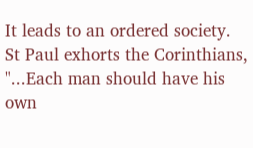It leads to an ordered society. St Paul exhorts the Corinthians, "...Each man should have his own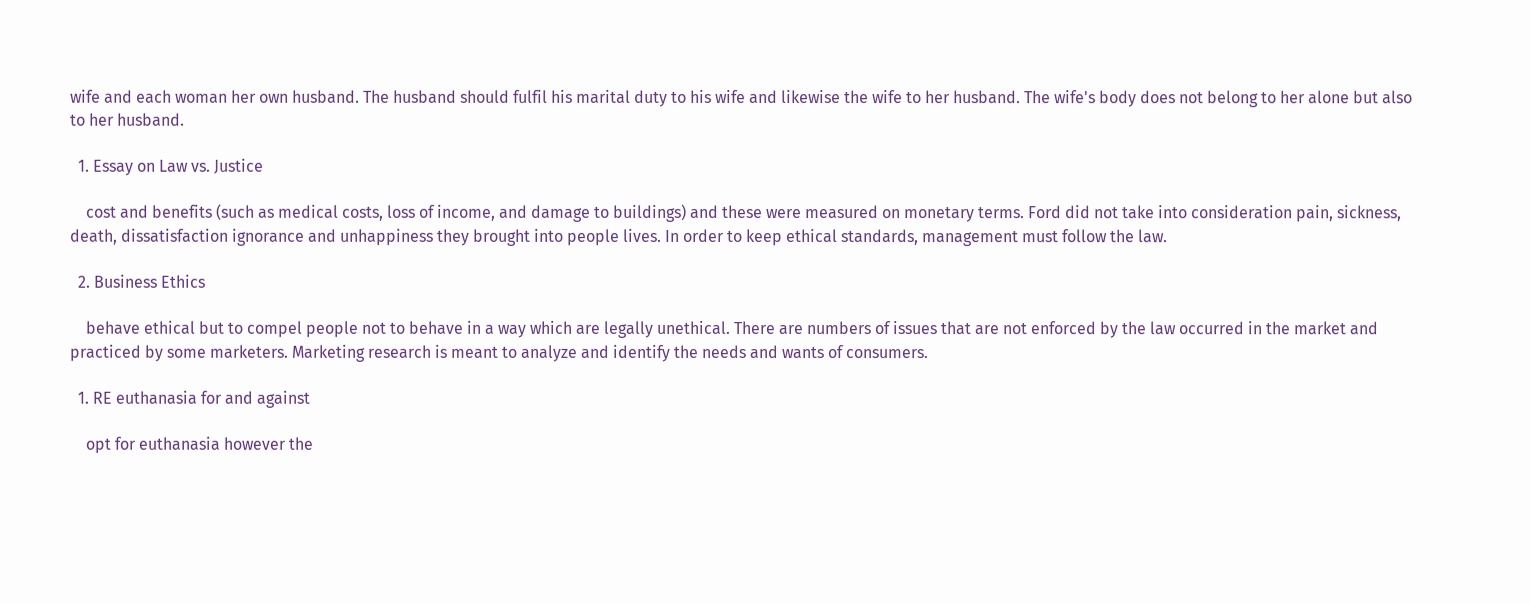wife and each woman her own husband. The husband should fulfil his marital duty to his wife and likewise the wife to her husband. The wife's body does not belong to her alone but also to her husband.

  1. Essay on Law vs. Justice

    cost and benefits (such as medical costs, loss of income, and damage to buildings) and these were measured on monetary terms. Ford did not take into consideration pain, sickness, death, dissatisfaction ignorance and unhappiness they brought into people lives. In order to keep ethical standards, management must follow the law.

  2. Business Ethics

    behave ethical but to compel people not to behave in a way which are legally unethical. There are numbers of issues that are not enforced by the law occurred in the market and practiced by some marketers. Marketing research is meant to analyze and identify the needs and wants of consumers.

  1. RE euthanasia for and against

    opt for euthanasia however the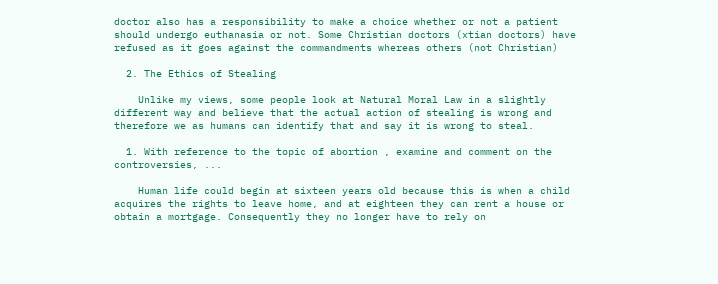doctor also has a responsibility to make a choice whether or not a patient should undergo euthanasia or not. Some Christian doctors (xtian doctors) have refused as it goes against the commandments whereas others (not Christian)

  2. The Ethics of Stealing

    Unlike my views, some people look at Natural Moral Law in a slightly different way and believe that the actual action of stealing is wrong and therefore we as humans can identify that and say it is wrong to steal.

  1. With reference to the topic of abortion , examine and comment on the controversies, ...

    Human life could begin at sixteen years old because this is when a child acquires the rights to leave home, and at eighteen they can rent a house or obtain a mortgage. Consequently they no longer have to rely on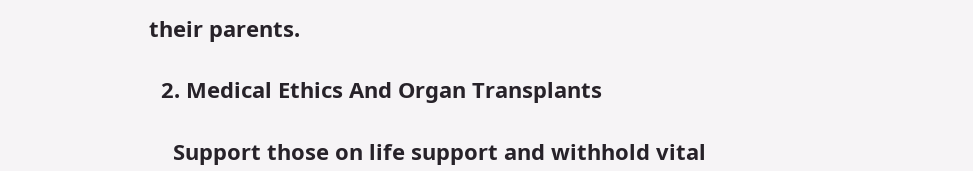their parents.

  2. Medical Ethics And Organ Transplants

    Support those on life support and withhold vital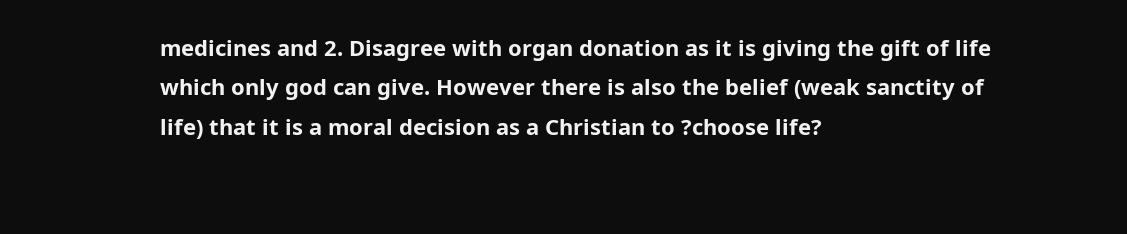medicines and 2. Disagree with organ donation as it is giving the gift of life which only god can give. However there is also the belief (weak sanctity of life) that it is a moral decision as a Christian to ?choose life?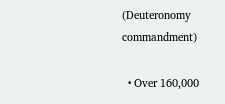(Deuteronomy commandment)

  • Over 160,000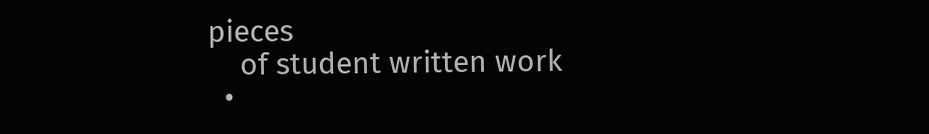pieces
    of student written work
  •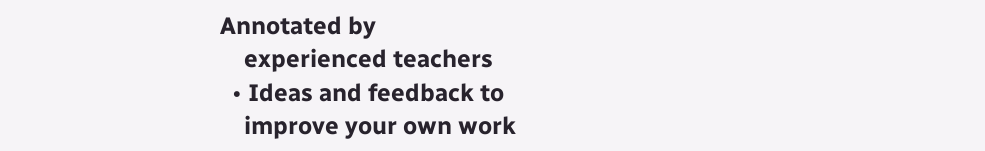Annotated by
    experienced teachers
  • Ideas and feedback to
    improve your own work